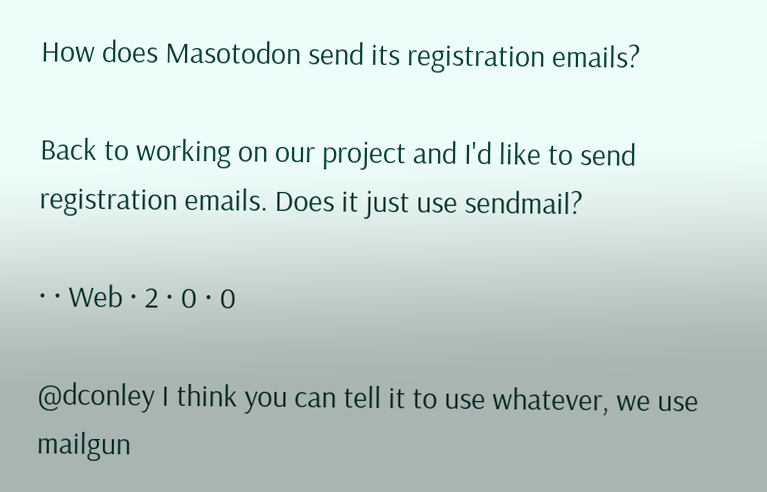How does Masotodon send its registration emails?

Back to working on our project and I'd like to send registration emails. Does it just use sendmail?

· · Web · 2 · 0 · 0

@dconley I think you can tell it to use whatever, we use mailgun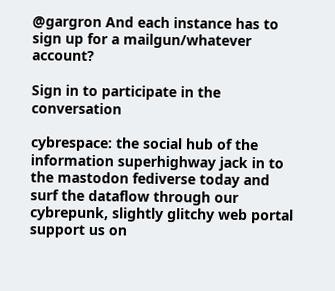@gargron And each instance has to sign up for a mailgun/whatever account?

Sign in to participate in the conversation

cybrespace: the social hub of the information superhighway jack in to the mastodon fediverse today and surf the dataflow through our cybrepunk, slightly glitchy web portal support us on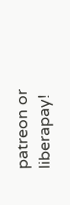patreon or liberapay!